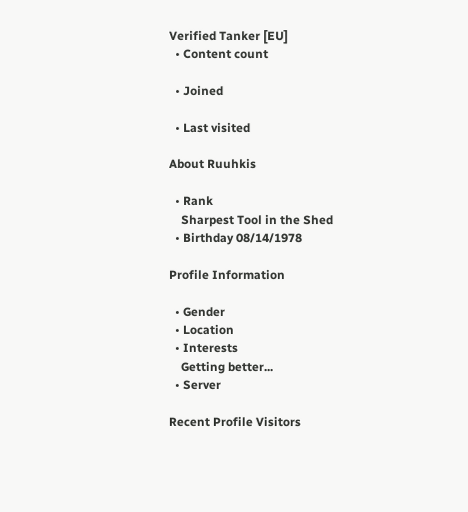Verified Tanker [EU]
  • Content count

  • Joined

  • Last visited

About Ruuhkis

  • Rank
    Sharpest Tool in the Shed
  • Birthday 08/14/1978

Profile Information

  • Gender
  • Location
  • Interests
    Getting better...
  • Server

Recent Profile Visitors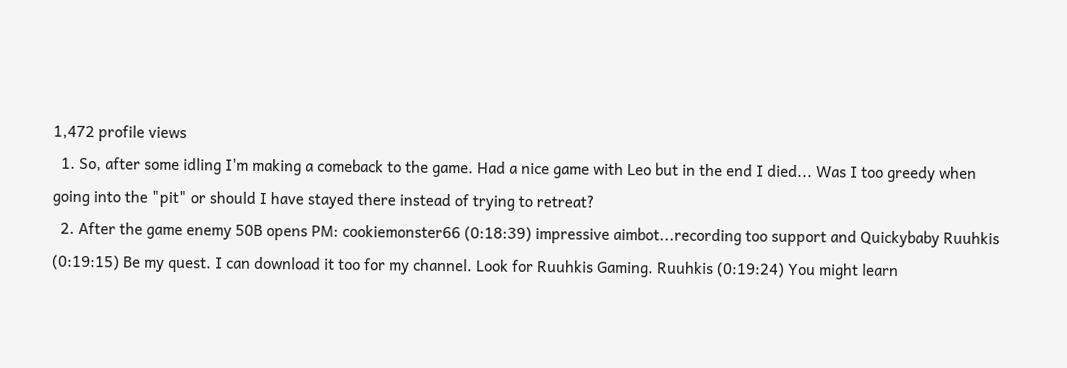1,472 profile views
  1. So, after some idling I'm making a comeback to the game. Had a nice game with Leo but in the end I died... Was I too greedy when going into the "pit" or should I have stayed there instead of trying to retreat?
  2. After the game enemy 50B opens PM: cookiemonster66 (0:18:39) impressive aimbot...recording too support and Quickybaby Ruuhkis (0:19:15) Be my quest. I can download it too for my channel. Look for Ruuhkis Gaming. Ruuhkis (0:19:24) You might learn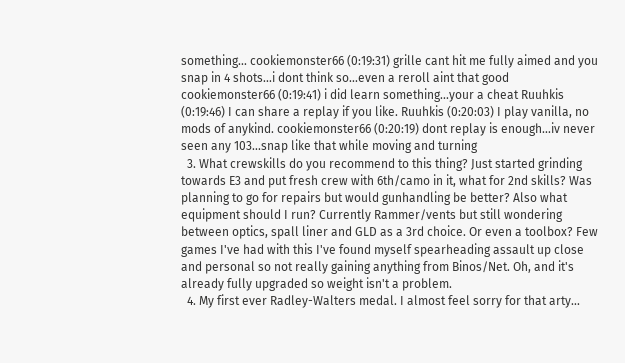something... cookiemonster66 (0:19:31) grille cant hit me fully aimed and you snap in 4 shots...i dont think so...even a reroll aint that good cookiemonster66 (0:19:41) i did learn something...your a cheat Ruuhkis (0:19:46) I can share a replay if you like. Ruuhkis (0:20:03) I play vanilla, no mods of anykind. cookiemonster66 (0:20:19) dont replay is enough...iv never seen any 103...snap like that while moving and turning
  3. What crewskills do you recommend to this thing? Just started grinding towards E3 and put fresh crew with 6th/camo in it, what for 2nd skills? Was planning to go for repairs but would gunhandling be better? Also what equipment should I run? Currently Rammer/vents but still wondering between optics, spall liner and GLD as a 3rd choice. Or even a toolbox? Few games I've had with this I've found myself spearheading assault up close and personal so not really gaining anything from Binos/Net. Oh, and it's already fully upgraded so weight isn't a problem.
  4. My first ever Radley-Walters medal. I almost feel sorry for that arty...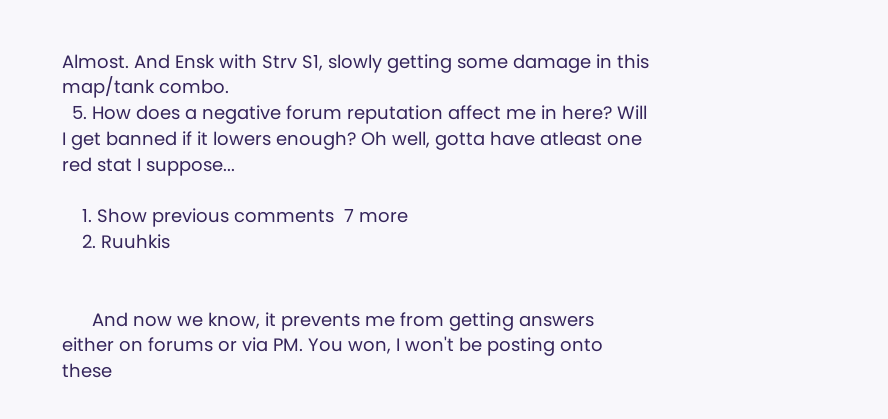Almost. And Ensk with Strv S1, slowly getting some damage in this map/tank combo.
  5. How does a negative forum reputation affect me in here? Will I get banned if it lowers enough? Oh well, gotta have atleast one red stat I suppose...

    1. Show previous comments  7 more
    2. Ruuhkis


      And now we know, it prevents me from getting answers either on forums or via PM. You won, I won't be posting onto these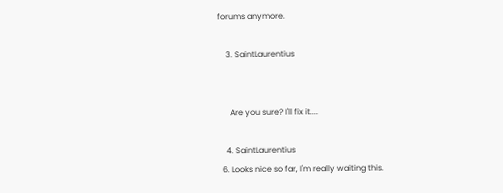forums anymore.

    3. SaintLaurentius


      Are you sure? I'll fix it....

    4. SaintLaurentius
  6. Looks nice so far, I'm really waiting this.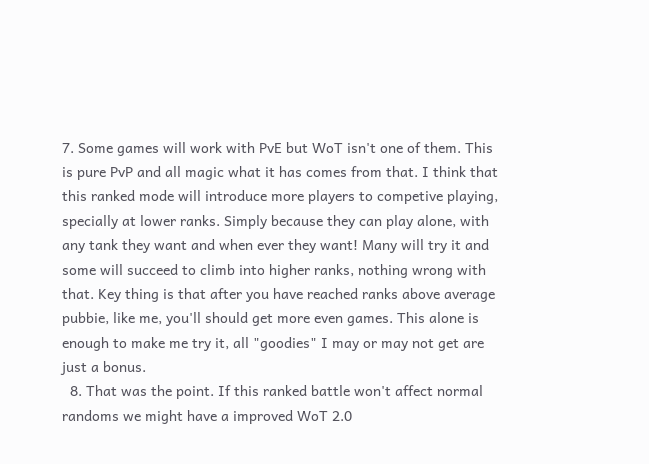7. Some games will work with PvE but WoT isn't one of them. This is pure PvP and all magic what it has comes from that. I think that this ranked mode will introduce more players to competive playing, specially at lower ranks. Simply because they can play alone, with any tank they want and when ever they want! Many will try it and some will succeed to climb into higher ranks, nothing wrong with that. Key thing is that after you have reached ranks above average pubbie, like me, you'll should get more even games. This alone is enough to make me try it, all "goodies" I may or may not get are just a bonus.
  8. That was the point. If this ranked battle won't affect normal randoms we might have a improved WoT 2.0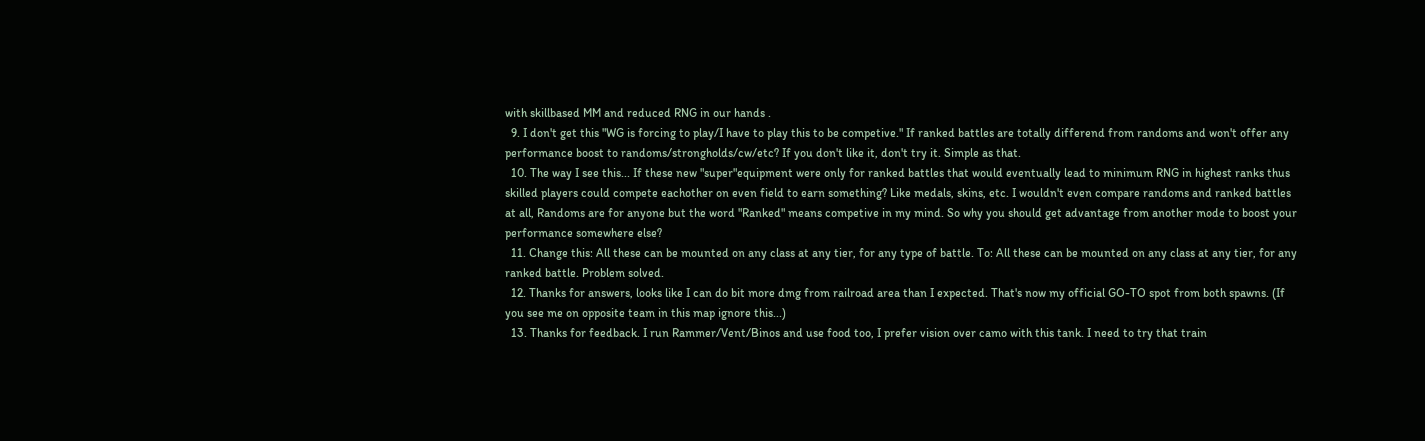with skillbased MM and reduced RNG in our hands .
  9. I don't get this "WG is forcing to play/I have to play this to be competive." If ranked battles are totally differend from randoms and won't offer any performance boost to randoms/strongholds/cw/etc? If you don't like it, don't try it. Simple as that.
  10. The way I see this... If these new "super"equipment were only for ranked battles that would eventually lead to minimum RNG in highest ranks thus skilled players could compete eachother on even field to earn something? Like medals, skins, etc. I wouldn't even compare randoms and ranked battles at all, Randoms are for anyone but the word "Ranked" means competive in my mind. So why you should get advantage from another mode to boost your performance somewhere else?
  11. Change this: All these can be mounted on any class at any tier, for any type of battle. To: All these can be mounted on any class at any tier, for any ranked battle. Problem solved.
  12. Thanks for answers, looks like I can do bit more dmg from railroad area than I expected. That's now my official GO-TO spot from both spawns. (If you see me on opposite team in this map ignore this...)
  13. Thanks for feedback. I run Rammer/Vent/Binos and use food too, I prefer vision over camo with this tank. I need to try that train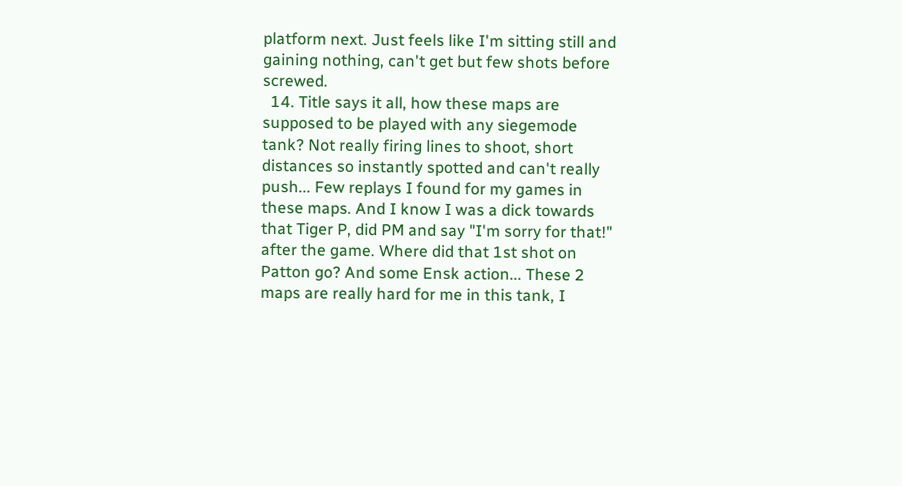platform next. Just feels like I'm sitting still and gaining nothing, can't get but few shots before screwed.
  14. Title says it all, how these maps are supposed to be played with any siegemode tank? Not really firing lines to shoot, short distances so instantly spotted and can't really push... Few replays I found for my games in these maps. And I know I was a dick towards that Tiger P, did PM and say "I'm sorry for that!" after the game. Where did that 1st shot on Patton go? And some Ensk action... These 2 maps are really hard for me in this tank, I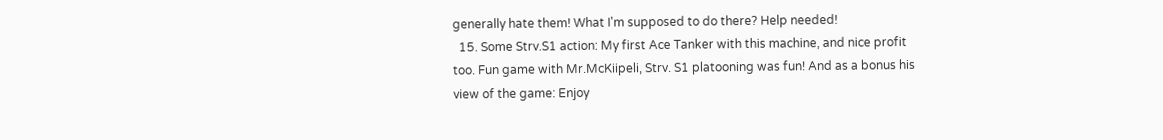generally hate them! What I'm supposed to do there? Help needed!
  15. Some Strv.S1 action: My first Ace Tanker with this machine, and nice profit too. Fun game with Mr.McKiipeli, Strv. S1 platooning was fun! And as a bonus his view of the game: Enjoy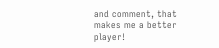and comment, that makes me a better player!